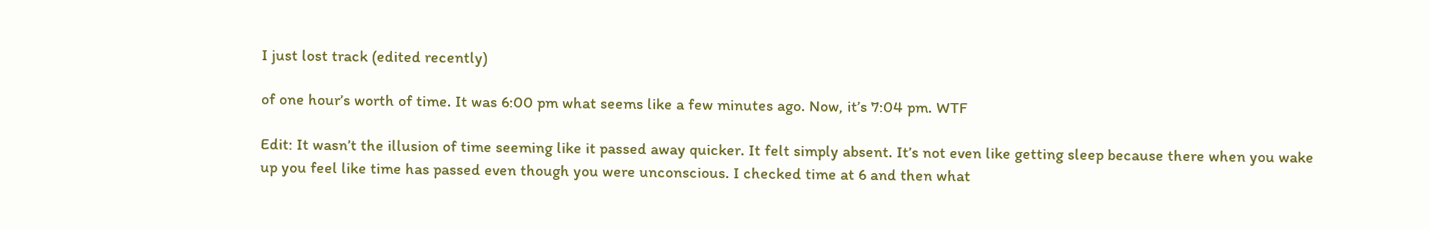I just lost track (edited recently)

of one hour’s worth of time. It was 6:00 pm what seems like a few minutes ago. Now, it’s 7:04 pm. WTF

Edit: It wasn’t the illusion of time seeming like it passed away quicker. It felt simply absent. It’s not even like getting sleep because there when you wake up you feel like time has passed even though you were unconscious. I checked time at 6 and then what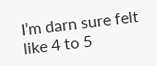I’m darn sure felt like 4 to 5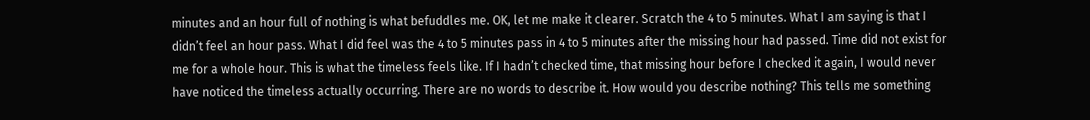minutes and an hour full of nothing is what befuddles me. OK, let me make it clearer. Scratch the 4 to 5 minutes. What I am saying is that I didn’t feel an hour pass. What I did feel was the 4 to 5 minutes pass in 4 to 5 minutes after the missing hour had passed. Time did not exist for me for a whole hour. This is what the timeless feels like. If I hadn’t checked time, that missing hour before I checked it again, I would never have noticed the timeless actually occurring. There are no words to describe it. How would you describe nothing? This tells me something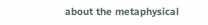about the metaphysical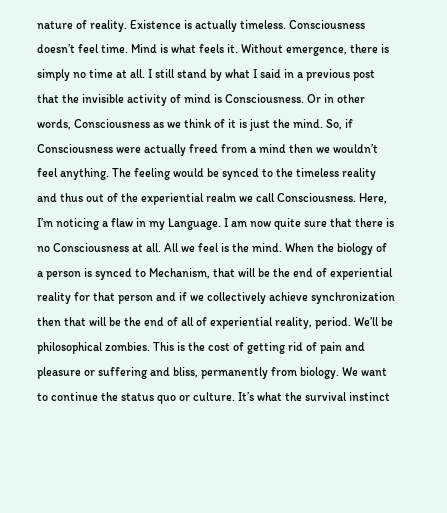nature of reality. Existence is actually timeless. Consciousness doesn’t feel time. Mind is what feels it. Without emergence, there is simply no time at all. I still stand by what I said in a previous post that the invisible activity of mind is Consciousness. Or in other words, Consciousness as we think of it is just the mind. So, if Consciousness were actually freed from a mind then we wouldn’t feel anything. The feeling would be synced to the timeless reality and thus out of the experiential realm we call Consciousness. Here, I’m noticing a flaw in my Language. I am now quite sure that there is no Consciousness at all. All we feel is the mind. When the biology of a person is synced to Mechanism, that will be the end of experiential reality for that person and if we collectively achieve synchronization then that will be the end of all of experiential reality, period. We’ll be philosophical zombies. This is the cost of getting rid of pain and pleasure or suffering and bliss, permanently from biology. We want to continue the status quo or culture. It’s what the survival instinct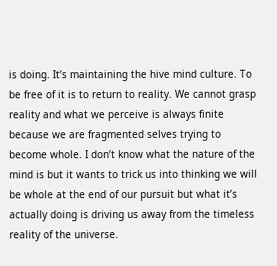is doing. It’s maintaining the hive mind culture. To be free of it is to return to reality. We cannot grasp reality and what we perceive is always finite because we are fragmented selves trying to become whole. I don’t know what the nature of the mind is but it wants to trick us into thinking we will be whole at the end of our pursuit but what it’s actually doing is driving us away from the timeless reality of the universe.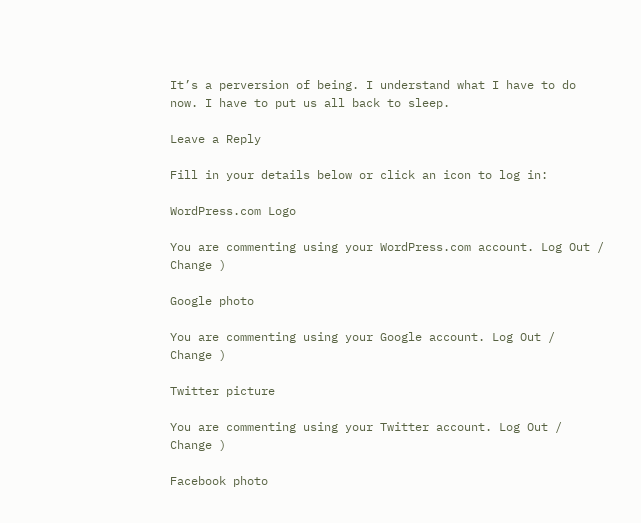It’s a perversion of being. I understand what I have to do now. I have to put us all back to sleep.

Leave a Reply

Fill in your details below or click an icon to log in:

WordPress.com Logo

You are commenting using your WordPress.com account. Log Out /  Change )

Google photo

You are commenting using your Google account. Log Out /  Change )

Twitter picture

You are commenting using your Twitter account. Log Out /  Change )

Facebook photo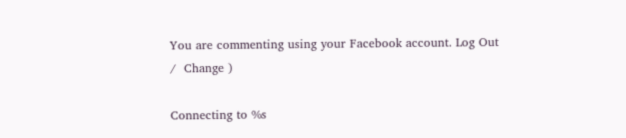You are commenting using your Facebook account. Log Out /  Change )

Connecting to %s